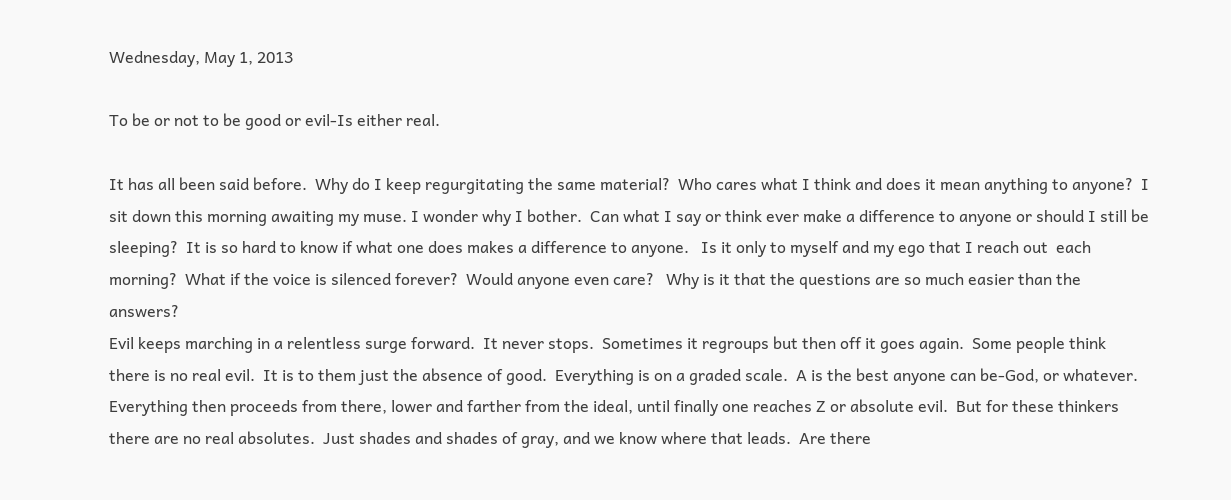Wednesday, May 1, 2013

To be or not to be good or evil-Is either real.

It has all been said before.  Why do I keep regurgitating the same material?  Who cares what I think and does it mean anything to anyone?  I sit down this morning awaiting my muse. I wonder why I bother.  Can what I say or think ever make a difference to anyone or should I still be sleeping?  It is so hard to know if what one does makes a difference to anyone.   Is it only to myself and my ego that I reach out  each morning?  What if the voice is silenced forever?  Would anyone even care?   Why is it that the questions are so much easier than the answers?
Evil keeps marching in a relentless surge forward.  It never stops.  Sometimes it regroups but then off it goes again.  Some people think there is no real evil.  It is to them just the absence of good.  Everything is on a graded scale.  A is the best anyone can be-God, or whatever.  Everything then proceeds from there, lower and farther from the ideal, until finally one reaches Z or absolute evil.  But for these thinkers there are no real absolutes.  Just shades and shades of gray, and we know where that leads.  Are there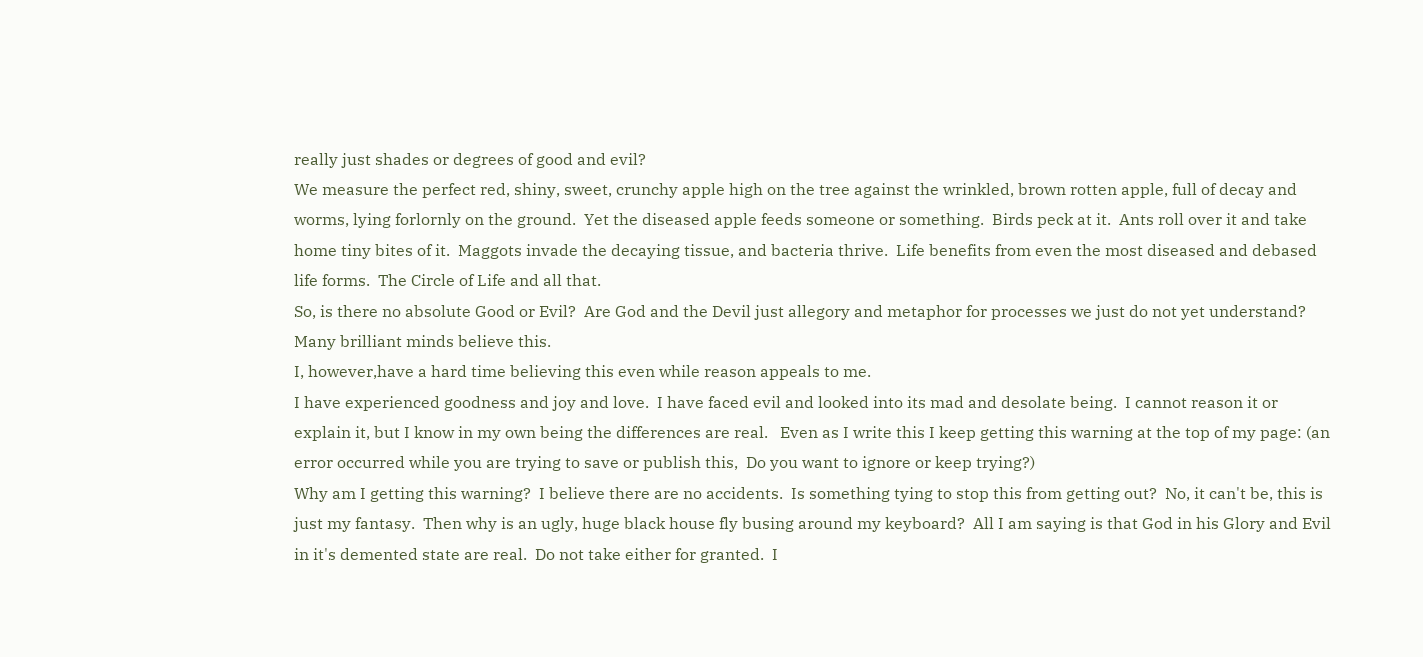really just shades or degrees of good and evil?
We measure the perfect red, shiny, sweet, crunchy apple high on the tree against the wrinkled, brown rotten apple, full of decay and worms, lying forlornly on the ground.  Yet the diseased apple feeds someone or something.  Birds peck at it.  Ants roll over it and take home tiny bites of it.  Maggots invade the decaying tissue, and bacteria thrive.  Life benefits from even the most diseased and debased life forms.  The Circle of Life and all that.
So, is there no absolute Good or Evil?  Are God and the Devil just allegory and metaphor for processes we just do not yet understand?   Many brilliant minds believe this.
I, however,have a hard time believing this even while reason appeals to me.
I have experienced goodness and joy and love.  I have faced evil and looked into its mad and desolate being.  I cannot reason it or explain it, but I know in my own being the differences are real.   Even as I write this I keep getting this warning at the top of my page: (an error occurred while you are trying to save or publish this,  Do you want to ignore or keep trying?)
Why am I getting this warning?  I believe there are no accidents.  Is something tying to stop this from getting out?  No, it can't be, this is just my fantasy.  Then why is an ugly, huge black house fly busing around my keyboard?  All I am saying is that God in his Glory and Evil in it's demented state are real.  Do not take either for granted.  I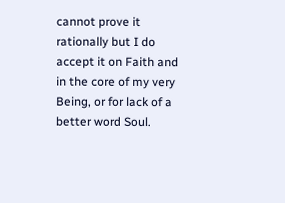cannot prove it rationally but I do accept it on Faith and in the core of my very Being, or for lack of a better word Soul.